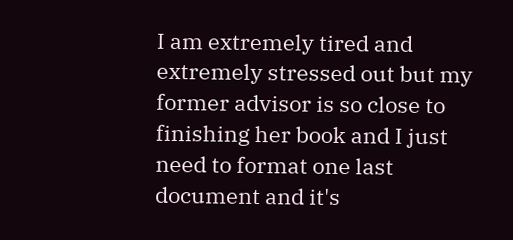I am extremely tired and extremely stressed out but my former advisor is so close to finishing her book and I just need to format one last document and it's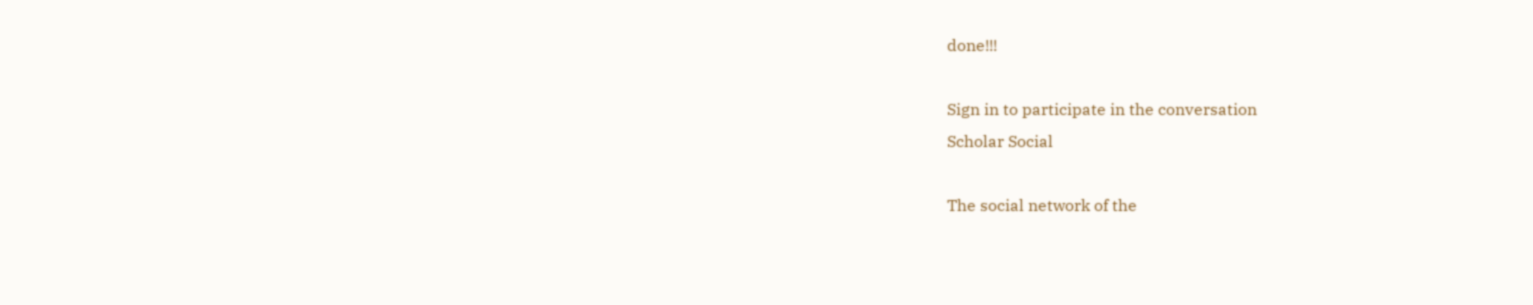done!!!

Sign in to participate in the conversation
Scholar Social

The social network of the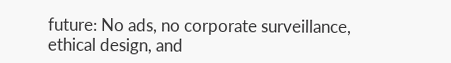future: No ads, no corporate surveillance, ethical design, and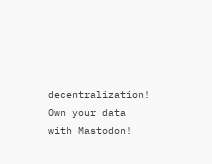decentralization! Own your data with Mastodon!